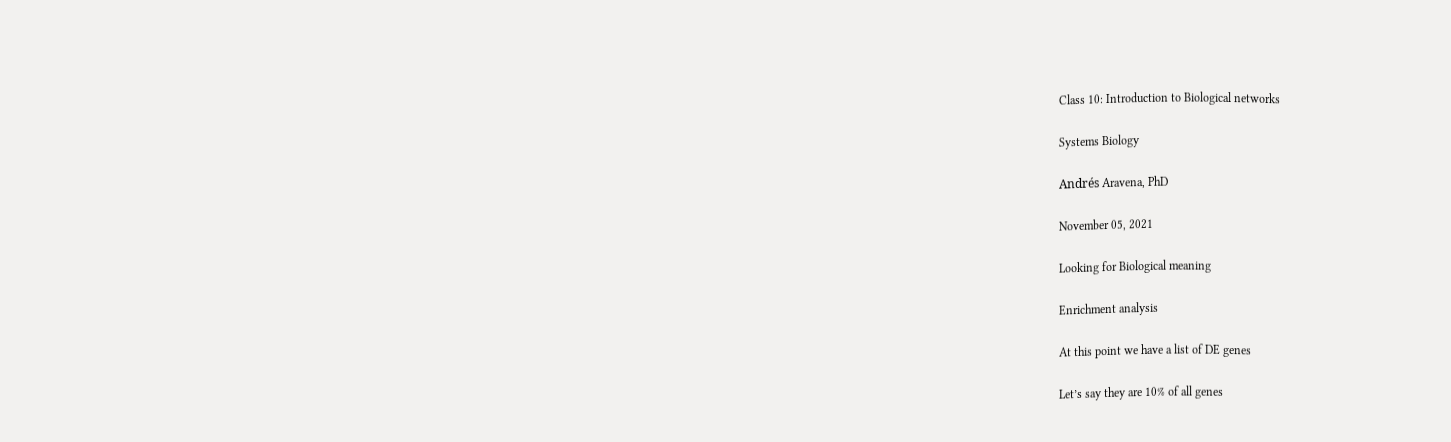Class 10: Introduction to Biological networks

Systems Biology

Andrés Aravena, PhD

November 05, 2021

Looking for Biological meaning

Enrichment analysis

At this point we have a list of DE genes

Let’s say they are 10% of all genes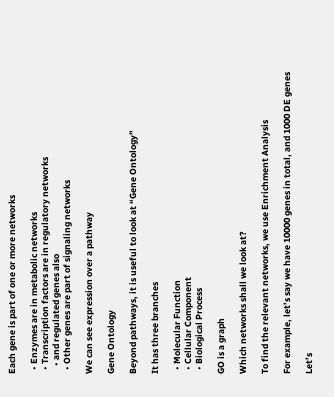Each gene is part of one or more networks

  • Enzymes are in metabolic networks
  • Transcription factors are in regulatory networks
    • and regulated genes also
  • Other genes are part of signaling networks

We can see expression over a pathway

Gene Ontology

Beyond pathways, it is useful to look at “Gene Ontology”

It has three branches

  • Molecular Function
  • Cellular Component
  • Biological Process

GO is a graph

Which networks shall we look at?

To find the relevant networks, we use Enrichment Analysis

For example, let’s say we have 10000 genes in total, and 1000 DE genes

Let’s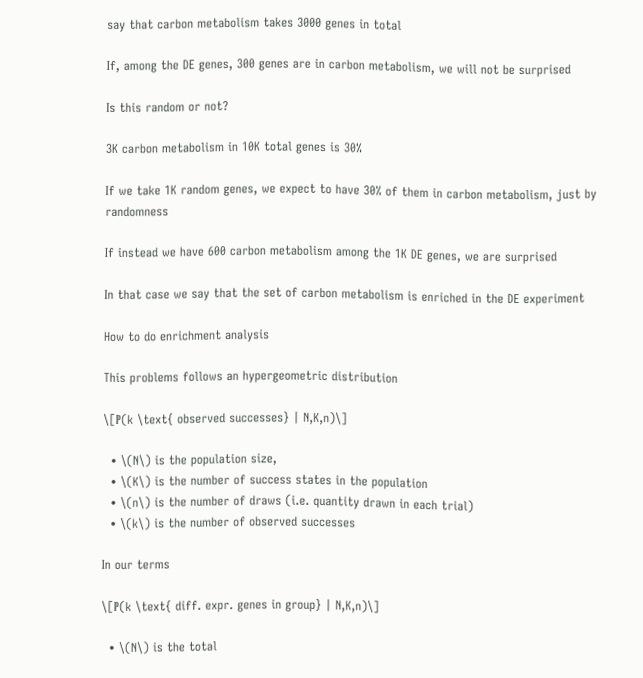say that carbon metabolism takes 3000 genes in total

If, among the DE genes, 300 genes are in carbon metabolism, we will not be surprised

Is this random or not?

3K carbon metabolism in 10K total genes is 30%

If we take 1K random genes, we expect to have 30% of them in carbon metabolism, just by randomness

If instead we have 600 carbon metabolism among the 1K DE genes, we are surprised

In that case we say that the set of carbon metabolism is enriched in the DE experiment

How to do enrichment analysis

This problems follows an hypergeometric distribution

\[ℙ(k \text{ observed successes} | N,K,n)\]

  • \(N\) is the population size,
  • \(K\) is the number of success states in the population
  • \(n\) is the number of draws (i.e. quantity drawn in each trial)
  • \(k\) is the number of observed successes

In our terms

\[ℙ(k \text{ diff. expr. genes in group} | N,K,n)\]

  • \(N\) is the total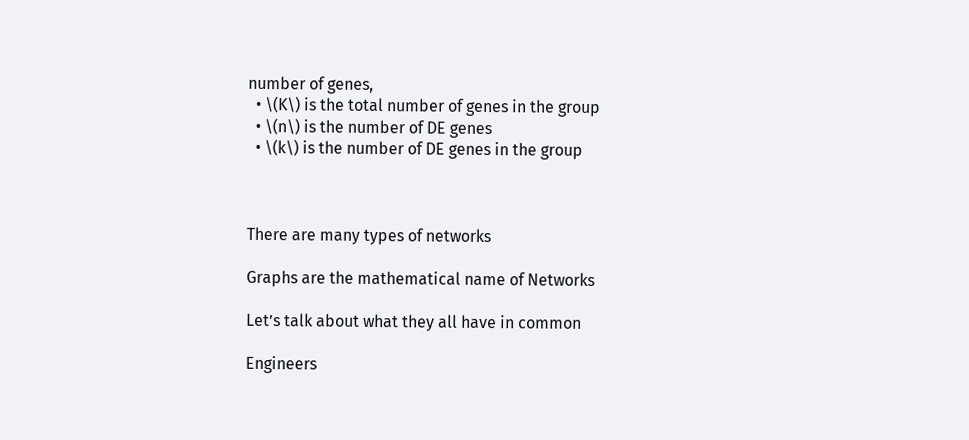number of genes,
  • \(K\) is the total number of genes in the group
  • \(n\) is the number of DE genes
  • \(k\) is the number of DE genes in the group



There are many types of networks

Graphs are the mathematical name of Networks

Let’s talk about what they all have in common

Engineers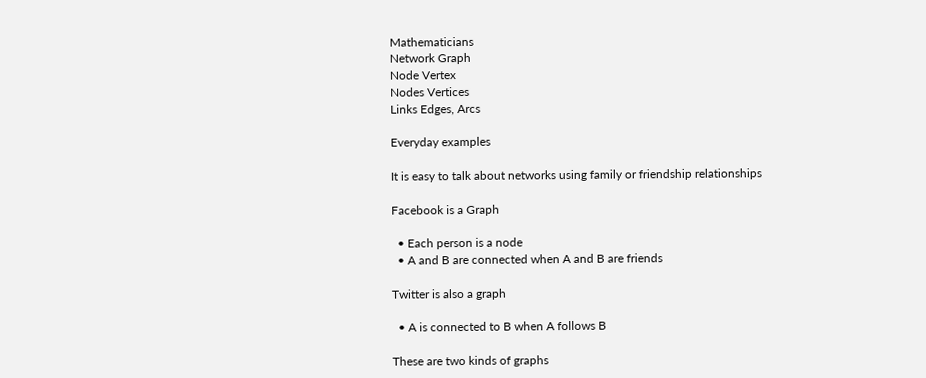Mathematicians
Network Graph
Node Vertex
Nodes Vertices
Links Edges, Arcs

Everyday examples

It is easy to talk about networks using family or friendship relationships

Facebook is a Graph

  • Each person is a node
  • A and B are connected when A and B are friends

Twitter is also a graph

  • A is connected to B when A follows B

These are two kinds of graphs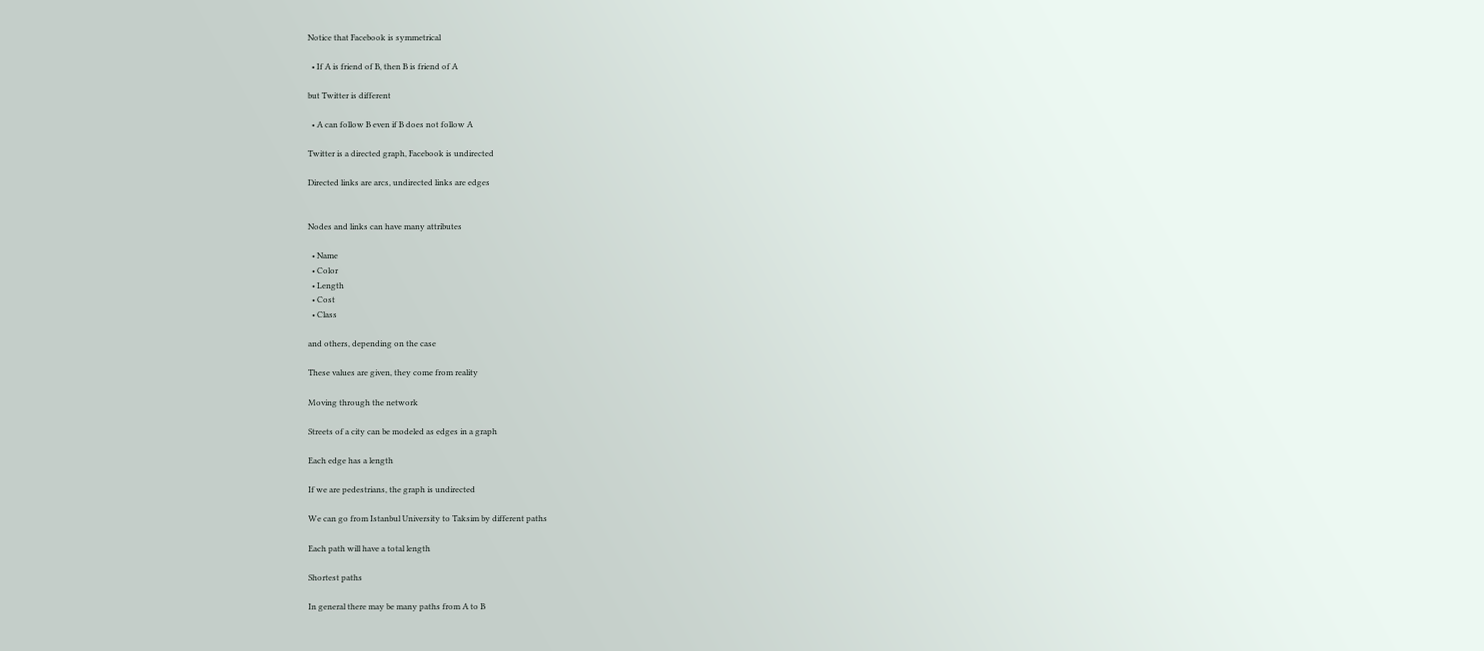Notice that Facebook is symmetrical

  • If A is friend of B, then B is friend of A

but Twitter is different

  • A can follow B even if B does not follow A

Twitter is a directed graph, Facebook is undirected

Directed links are arcs, undirected links are edges


Nodes and links can have many attributes

  • Name
  • Color
  • Length
  • Cost
  • Class

and others, depending on the case

These values are given, they come from reality

Moving through the network

Streets of a city can be modeled as edges in a graph

Each edge has a length

If we are pedestrians, the graph is undirected

We can go from Istanbul University to Taksim by different paths

Each path will have a total length

Shortest paths

In general there may be many paths from A to B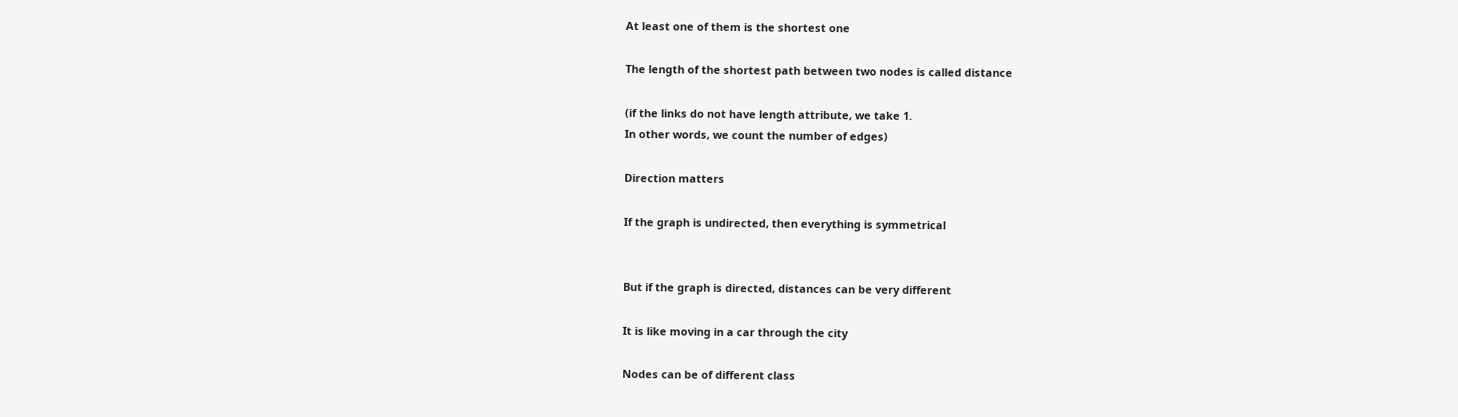At least one of them is the shortest one

The length of the shortest path between two nodes is called distance

(if the links do not have length attribute, we take 1.
In other words, we count the number of edges)

Direction matters

If the graph is undirected, then everything is symmetrical


But if the graph is directed, distances can be very different

It is like moving in a car through the city

Nodes can be of different class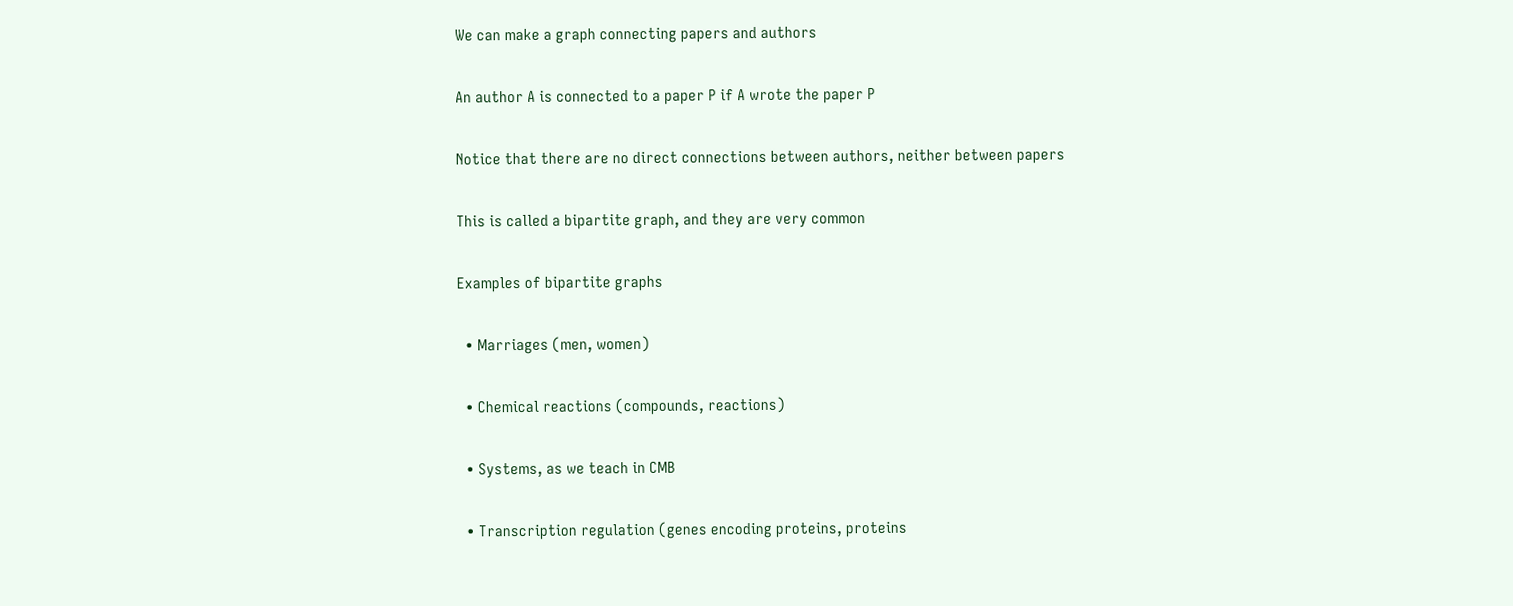We can make a graph connecting papers and authors

An author A is connected to a paper P if A wrote the paper P

Notice that there are no direct connections between authors, neither between papers

This is called a bipartite graph, and they are very common

Examples of bipartite graphs

  • Marriages (men, women)

  • Chemical reactions (compounds, reactions)

  • Systems, as we teach in CMB

  • Transcription regulation (genes encoding proteins, proteins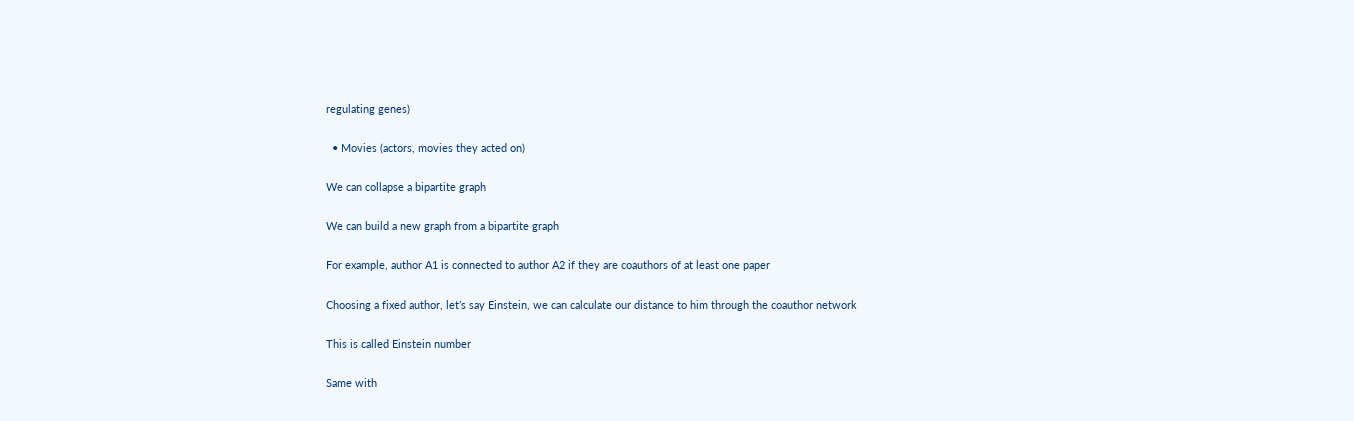regulating genes)

  • Movies (actors, movies they acted on)

We can collapse a bipartite graph

We can build a new graph from a bipartite graph

For example, author A1 is connected to author A2 if they are coauthors of at least one paper

Choosing a fixed author, let’s say Einstein, we can calculate our distance to him through the coauthor network

This is called Einstein number

Same with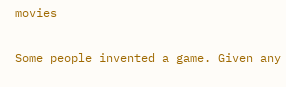movies

Some people invented a game. Given any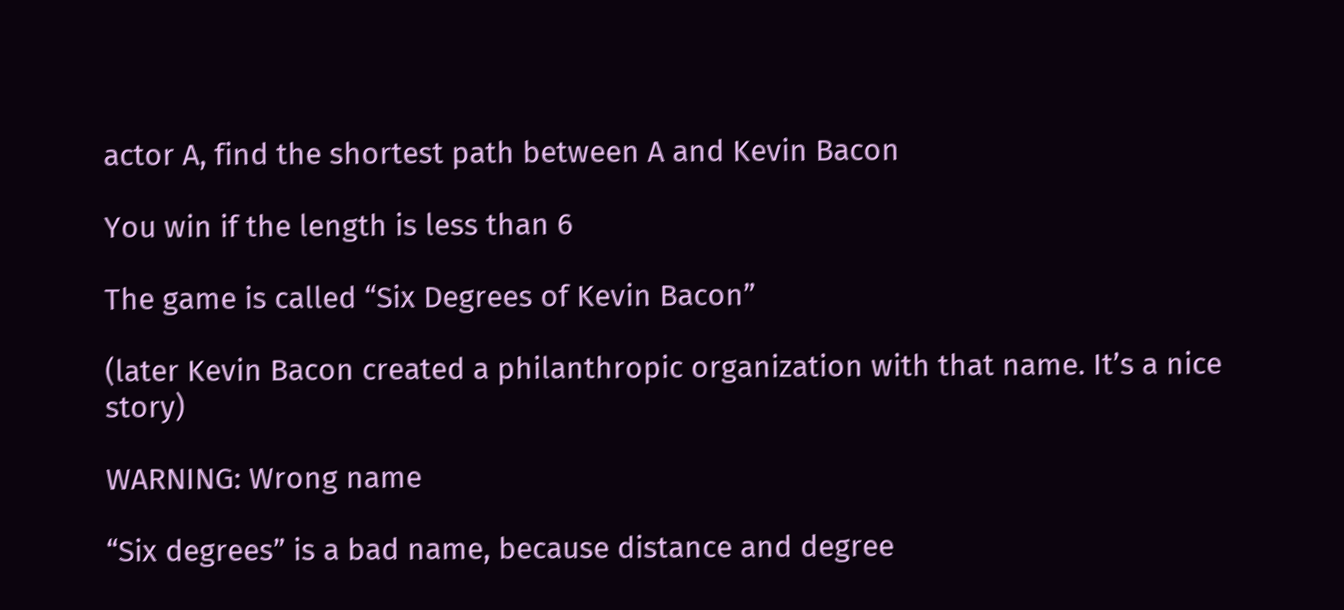actor A, find the shortest path between A and Kevin Bacon

You win if the length is less than 6

The game is called “Six Degrees of Kevin Bacon”

(later Kevin Bacon created a philanthropic organization with that name. It’s a nice story)

WARNING: Wrong name

“Six degrees” is a bad name, because distance and degree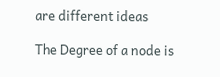are different ideas

The Degree of a node is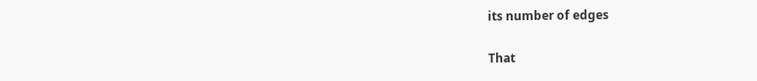its number of edges

That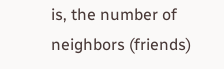is, the number of neighbors (friends)